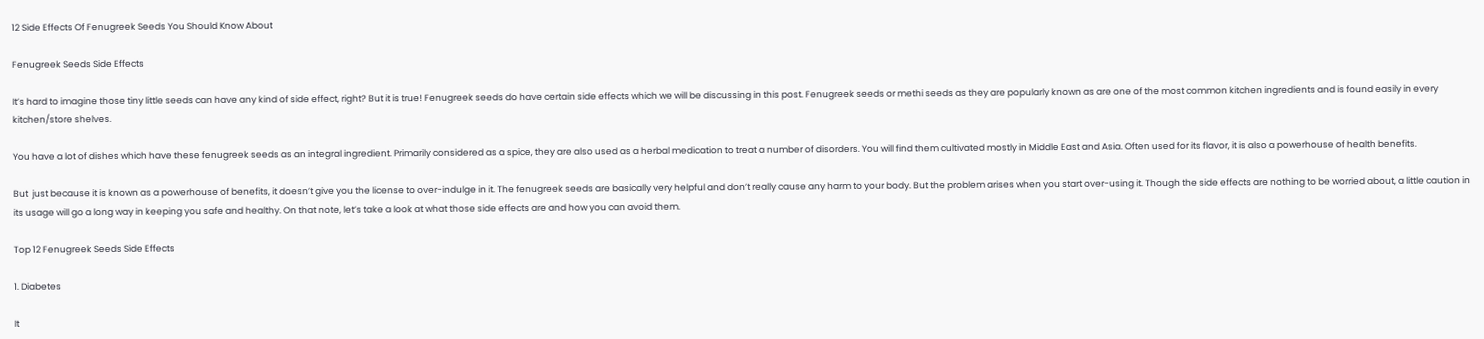12 Side Effects Of Fenugreek Seeds You Should Know About

Fenugreek Seeds Side Effects

It’s hard to imagine those tiny little seeds can have any kind of side effect, right? But it is true! Fenugreek seeds do have certain side effects which we will be discussing in this post. Fenugreek seeds or methi seeds as they are popularly known as are one of the most common kitchen ingredients and is found easily in every kitchen/store shelves.

You have a lot of dishes which have these fenugreek seeds as an integral ingredient. Primarily considered as a spice, they are also used as a herbal medication to treat a number of disorders. You will find them cultivated mostly in Middle East and Asia. Often used for its flavor, it is also a powerhouse of health benefits.

But  just because it is known as a powerhouse of benefits, it doesn’t give you the license to over-indulge in it. The fenugreek seeds are basically very helpful and don’t really cause any harm to your body. But the problem arises when you start over-using it. Though the side effects are nothing to be worried about, a little caution in its usage will go a long way in keeping you safe and healthy. On that note, let’s take a look at what those side effects are and how you can avoid them.

Top 12 Fenugreek Seeds Side Effects

1. Diabetes

It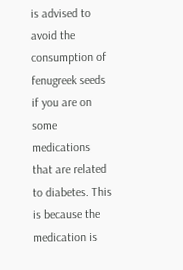is advised to avoid the consumption of fenugreek seeds if you are on some medications that are related to diabetes. This is because the medication is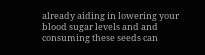already aiding in lowering your blood sugar levels and and consuming these seeds can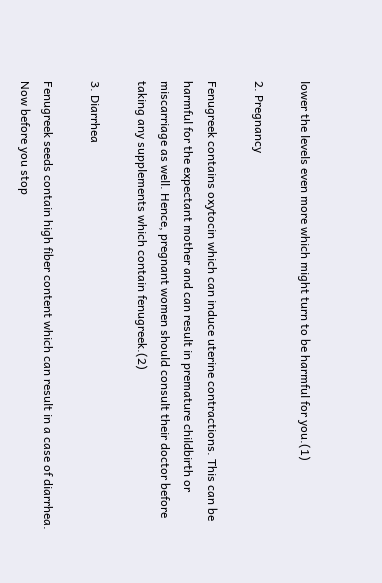lower the levels even more which might turn to be harmful for you.(1)

2. Pregnancy

Fenugreek contains oxytocin which can induce uterine contractions. This can be harmful for the expectant mother and can result in premature childbirth or miscarriage as well. Hence, pregnant women should consult their doctor before taking any supplements which contain fenugreek.(2)

3. Diarrhea

Fenugreek seeds contain high fiber content which can result in a case of diarrhea. Now before you stop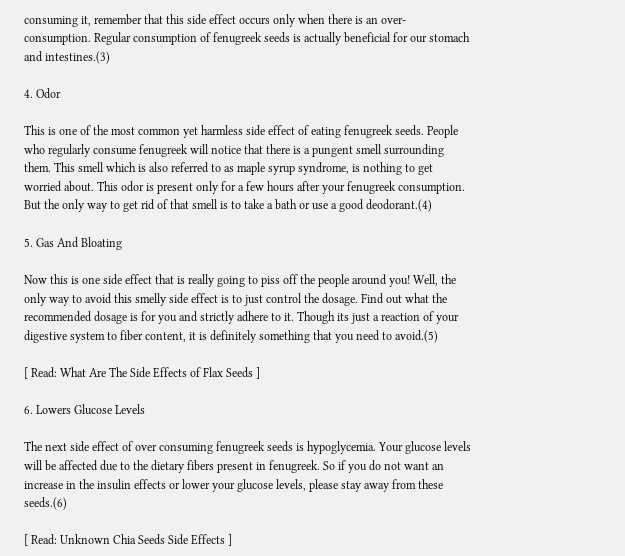consuming it, remember that this side effect occurs only when there is an over-consumption. Regular consumption of fenugreek seeds is actually beneficial for our stomach and intestines.(3)

4. Odor

This is one of the most common yet harmless side effect of eating fenugreek seeds. People who regularly consume fenugreek will notice that there is a pungent smell surrounding them. This smell which is also referred to as maple syrup syndrome, is nothing to get worried about. This odor is present only for a few hours after your fenugreek consumption. But the only way to get rid of that smell is to take a bath or use a good deodorant.(4)

5. Gas And Bloating

Now this is one side effect that is really going to piss off the people around you! Well, the only way to avoid this smelly side effect is to just control the dosage. Find out what the recommended dosage is for you and strictly adhere to it. Though its just a reaction of your digestive system to fiber content, it is definitely something that you need to avoid.(5)

[ Read: What Are The Side Effects of Flax Seeds ]

6. Lowers Glucose Levels

The next side effect of over consuming fenugreek seeds is hypoglycemia. Your glucose levels will be affected due to the dietary fibers present in fenugreek. So if you do not want an increase in the insulin effects or lower your glucose levels, please stay away from these seeds.(6)

[ Read: Unknown Chia Seeds Side Effects ]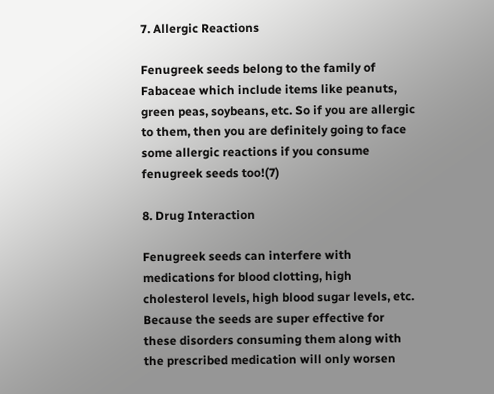7. Allergic Reactions

Fenugreek seeds belong to the family of Fabaceae which include items like peanuts, green peas, soybeans, etc. So if you are allergic to them, then you are definitely going to face some allergic reactions if you consume fenugreek seeds too!(7)

8. Drug Interaction

Fenugreek seeds can interfere with medications for blood clotting, high cholesterol levels, high blood sugar levels, etc. Because the seeds are super effective for these disorders consuming them along with the prescribed medication will only worsen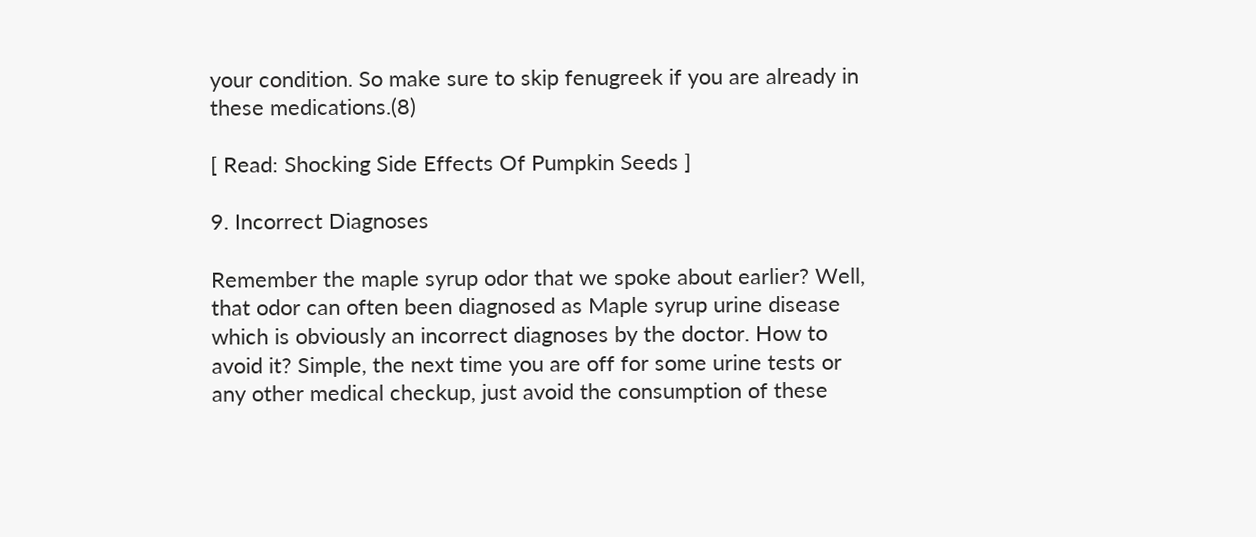your condition. So make sure to skip fenugreek if you are already in these medications.(8)

[ Read: Shocking Side Effects Of Pumpkin Seeds ]

9. Incorrect Diagnoses

Remember the maple syrup odor that we spoke about earlier? Well, that odor can often been diagnosed as Maple syrup urine disease which is obviously an incorrect diagnoses by the doctor. How to avoid it? Simple, the next time you are off for some urine tests or any other medical checkup, just avoid the consumption of these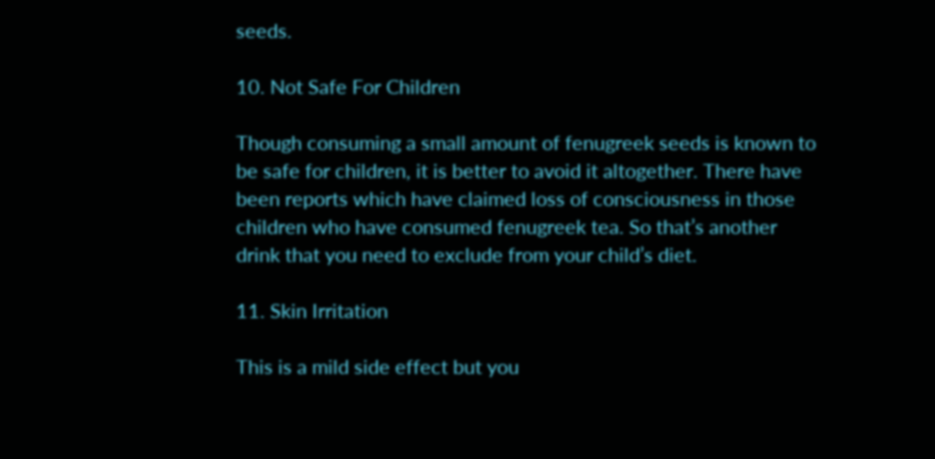seeds.

10. Not Safe For Children

Though consuming a small amount of fenugreek seeds is known to be safe for children, it is better to avoid it altogether. There have been reports which have claimed loss of consciousness in those children who have consumed fenugreek tea. So that’s another drink that you need to exclude from your child’s diet.

11. Skin Irritation

This is a mild side effect but you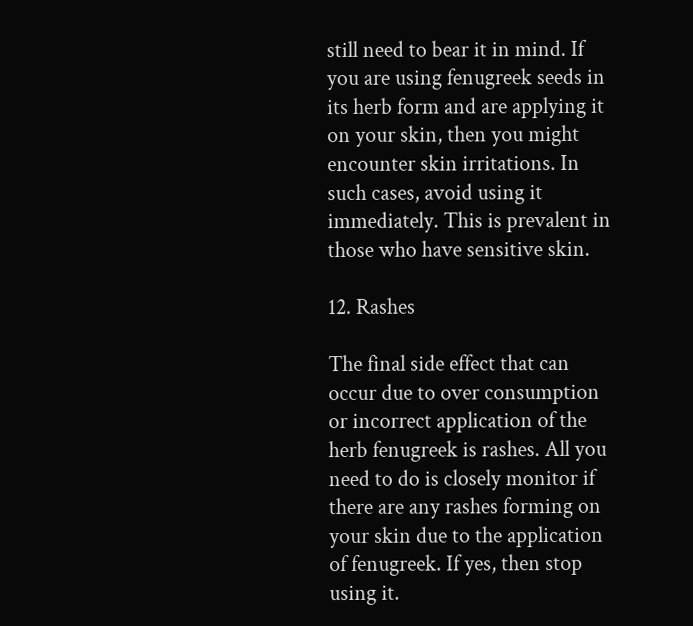still need to bear it in mind. If you are using fenugreek seeds in its herb form and are applying it on your skin, then you might encounter skin irritations. In such cases, avoid using it immediately. This is prevalent in those who have sensitive skin.

12. Rashes

The final side effect that can occur due to over consumption or incorrect application of the herb fenugreek is rashes. All you need to do is closely monitor if there are any rashes forming on your skin due to the application of fenugreek. If yes, then stop using it.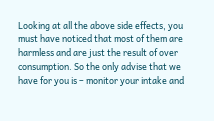Looking at all the above side effects, you must have noticed that most of them are harmless and are just the result of over consumption. So the only advise that we have for you is – monitor your intake and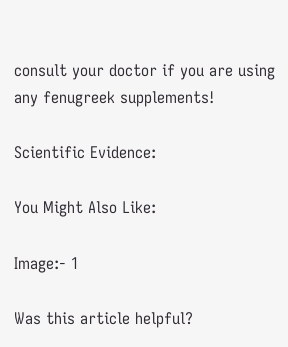consult your doctor if you are using any fenugreek supplements!

Scientific Evidence:

You Might Also Like:

Image:- 1

Was this article helpful?